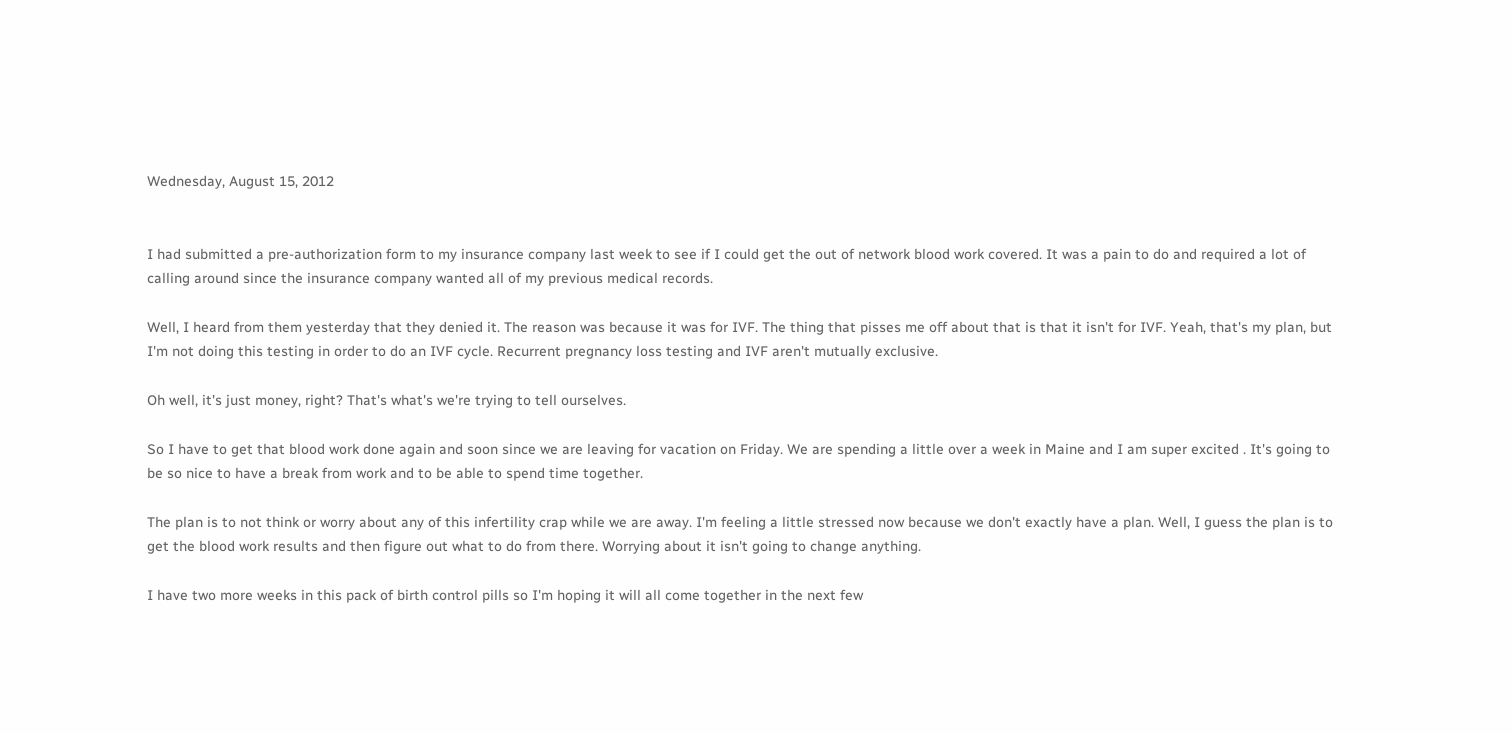Wednesday, August 15, 2012


I had submitted a pre-authorization form to my insurance company last week to see if I could get the out of network blood work covered. It was a pain to do and required a lot of calling around since the insurance company wanted all of my previous medical records.

Well, I heard from them yesterday that they denied it. The reason was because it was for IVF. The thing that pisses me off about that is that it isn't for IVF. Yeah, that's my plan, but I'm not doing this testing in order to do an IVF cycle. Recurrent pregnancy loss testing and IVF aren't mutually exclusive.

Oh well, it's just money, right? That's what's we're trying to tell ourselves.

So I have to get that blood work done again and soon since we are leaving for vacation on Friday. We are spending a little over a week in Maine and I am super excited . It's going to be so nice to have a break from work and to be able to spend time together.

The plan is to not think or worry about any of this infertility crap while we are away. I'm feeling a little stressed now because we don't exactly have a plan. Well, I guess the plan is to get the blood work results and then figure out what to do from there. Worrying about it isn't going to change anything.

I have two more weeks in this pack of birth control pills so I'm hoping it will all come together in the next few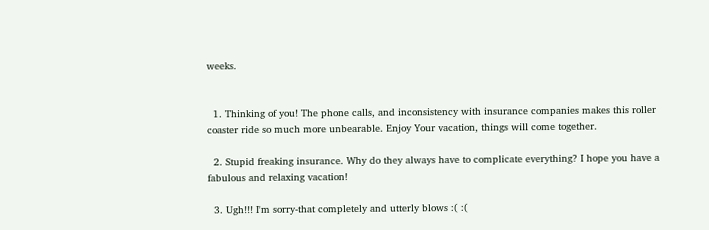weeks.


  1. Thinking of you! The phone calls, and inconsistency with insurance companies makes this roller coaster ride so much more unbearable. Enjoy Your vacation, things will come together.

  2. Stupid freaking insurance. Why do they always have to complicate everything? I hope you have a fabulous and relaxing vacation!

  3. Ugh!!! I'm sorry-that completely and utterly blows :( :(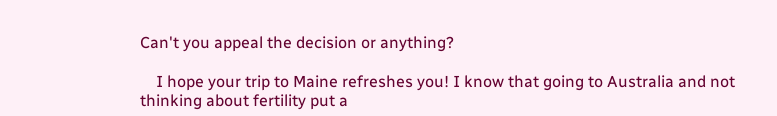Can't you appeal the decision or anything?

    I hope your trip to Maine refreshes you! I know that going to Australia and not thinking about fertility put a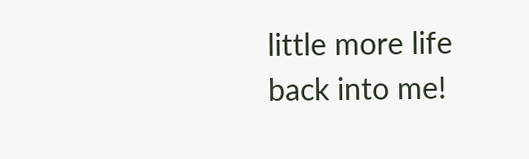little more life back into me!